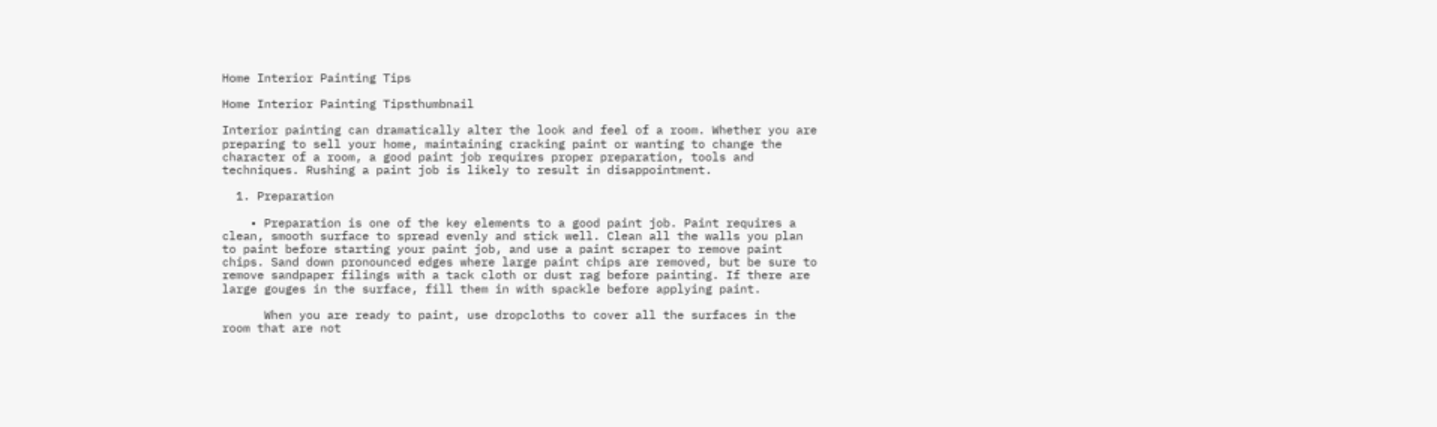Home Interior Painting Tips

Home Interior Painting Tipsthumbnail

Interior painting can dramatically alter the look and feel of a room. Whether you are preparing to sell your home, maintaining cracking paint or wanting to change the character of a room, a good paint job requires proper preparation, tools and techniques. Rushing a paint job is likely to result in disappointment.

  1. Preparation

    • Preparation is one of the key elements to a good paint job. Paint requires a clean, smooth surface to spread evenly and stick well. Clean all the walls you plan to paint before starting your paint job, and use a paint scraper to remove paint chips. Sand down pronounced edges where large paint chips are removed, but be sure to remove sandpaper filings with a tack cloth or dust rag before painting. If there are large gouges in the surface, fill them in with spackle before applying paint.

      When you are ready to paint, use dropcloths to cover all the surfaces in the room that are not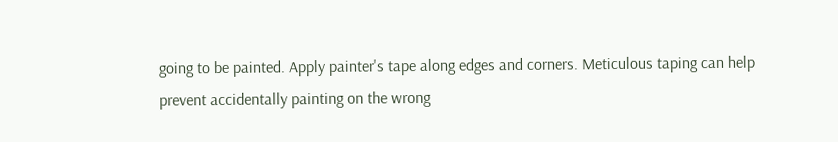going to be painted. Apply painter's tape along edges and corners. Meticulous taping can help prevent accidentally painting on the wrong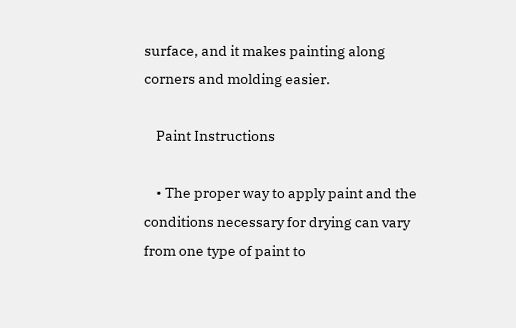surface, and it makes painting along corners and molding easier.

    Paint Instructions

    • The proper way to apply paint and the conditions necessary for drying can vary from one type of paint to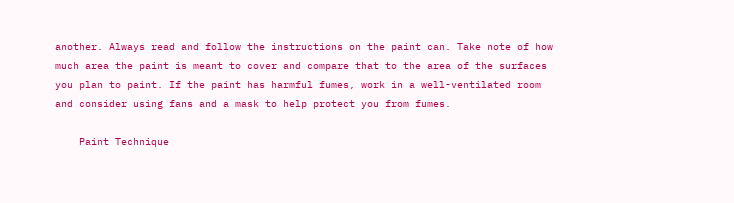another. Always read and follow the instructions on the paint can. Take note of how much area the paint is meant to cover and compare that to the area of the surfaces you plan to paint. If the paint has harmful fumes, work in a well-ventilated room and consider using fans and a mask to help protect you from fumes.

    Paint Technique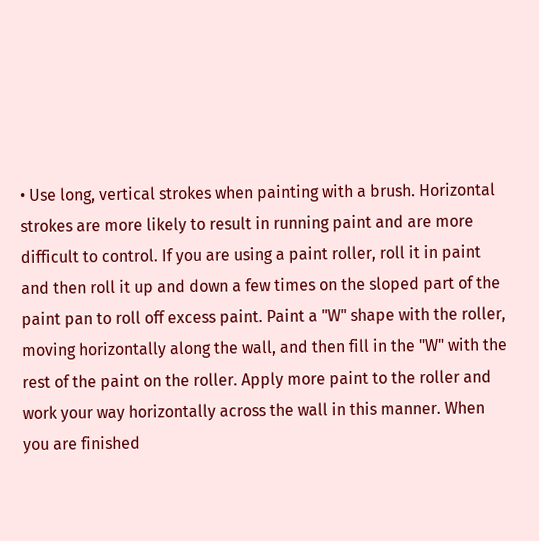• Use long, vertical strokes when painting with a brush. Horizontal strokes are more likely to result in running paint and are more difficult to control. If you are using a paint roller, roll it in paint and then roll it up and down a few times on the sloped part of the paint pan to roll off excess paint. Paint a "W" shape with the roller, moving horizontally along the wall, and then fill in the "W" with the rest of the paint on the roller. Apply more paint to the roller and work your way horizontally across the wall in this manner. When you are finished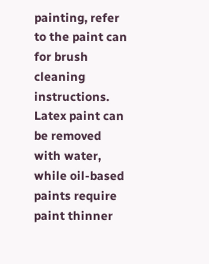painting, refer to the paint can for brush cleaning instructions. Latex paint can be removed with water, while oil-based paints require paint thinner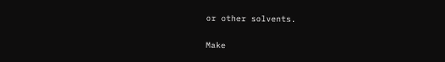or other solvents.


Make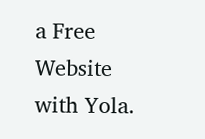a Free Website with Yola.